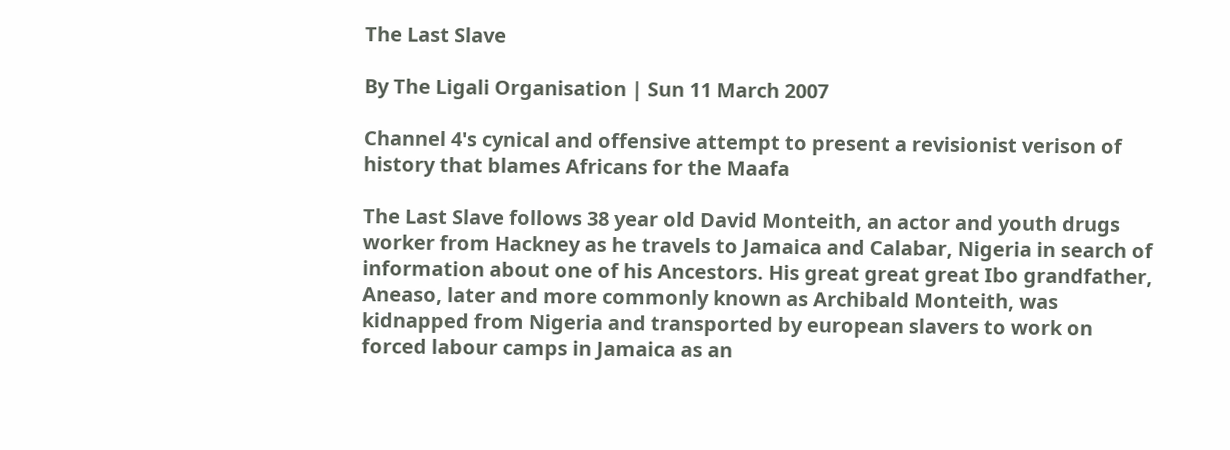The Last Slave

By The Ligali Organisation | Sun 11 March 2007

Channel 4's cynical and offensive attempt to present a revisionist verison of history that blames Africans for the Maafa

The Last Slave follows 38 year old David Monteith, an actor and youth drugs worker from Hackney as he travels to Jamaica and Calabar, Nigeria in search of information about one of his Ancestors. His great great great Ibo grandfather, Aneaso, later and more commonly known as Archibald Monteith, was kidnapped from Nigeria and transported by european slavers to work on forced labour camps in Jamaica as an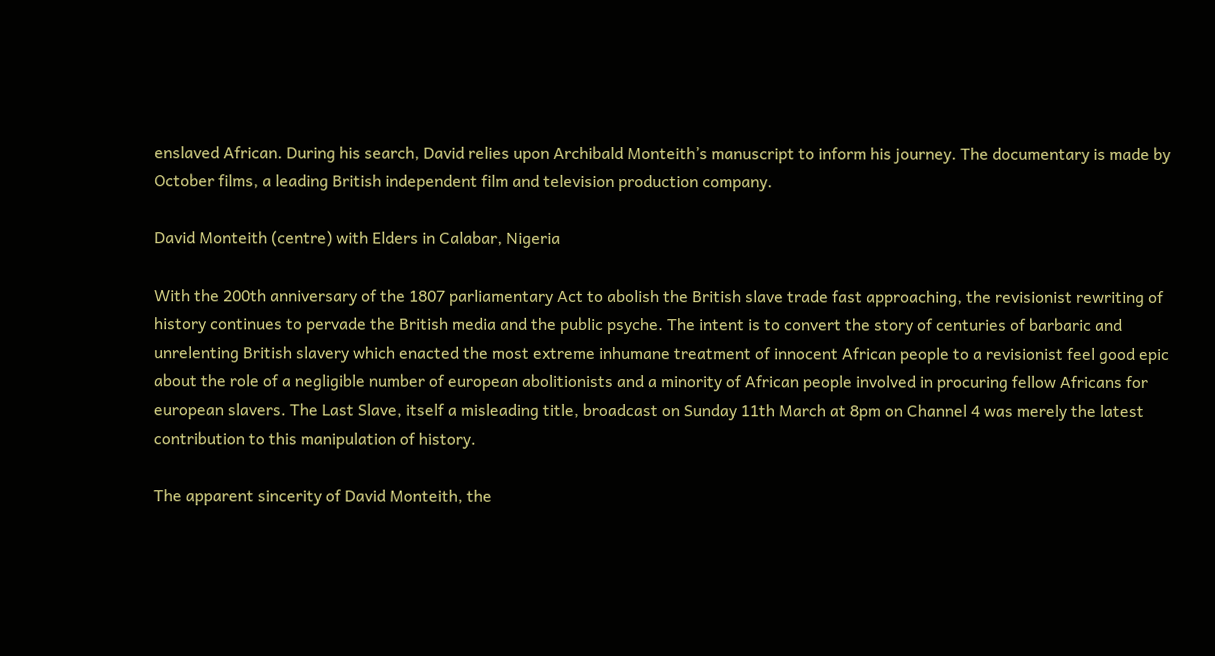enslaved African. During his search, David relies upon Archibald Monteith’s manuscript to inform his journey. The documentary is made by October films, a leading British independent film and television production company.

David Monteith (centre) with Elders in Calabar, Nigeria

With the 200th anniversary of the 1807 parliamentary Act to abolish the British slave trade fast approaching, the revisionist rewriting of history continues to pervade the British media and the public psyche. The intent is to convert the story of centuries of barbaric and unrelenting British slavery which enacted the most extreme inhumane treatment of innocent African people to a revisionist feel good epic about the role of a negligible number of european abolitionists and a minority of African people involved in procuring fellow Africans for european slavers. The Last Slave, itself a misleading title, broadcast on Sunday 11th March at 8pm on Channel 4 was merely the latest contribution to this manipulation of history.

The apparent sincerity of David Monteith, the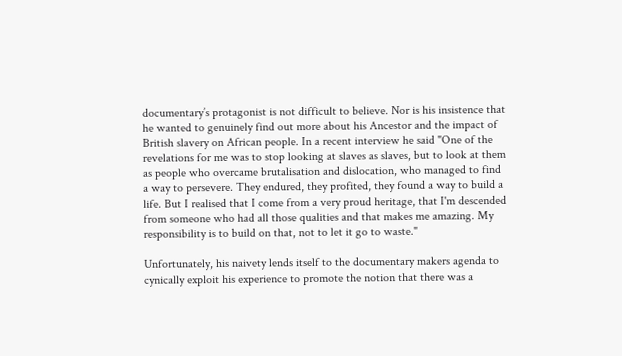documentary’s protagonist is not difficult to believe. Nor is his insistence that he wanted to genuinely find out more about his Ancestor and the impact of British slavery on African people. In a recent interview he said "One of the revelations for me was to stop looking at slaves as slaves, but to look at them as people who overcame brutalisation and dislocation, who managed to find a way to persevere. They endured, they profited, they found a way to build a life. But I realised that I come from a very proud heritage, that I'm descended from someone who had all those qualities and that makes me amazing. My responsibility is to build on that, not to let it go to waste."

Unfortunately, his naivety lends itself to the documentary makers agenda to cynically exploit his experience to promote the notion that there was a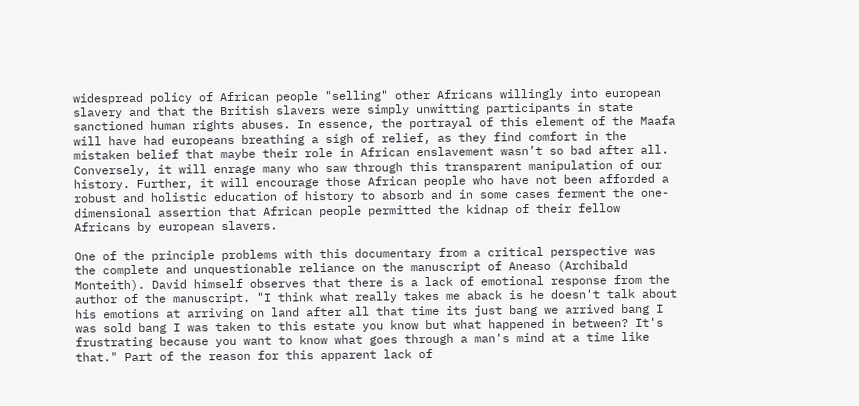widespread policy of African people "selling" other Africans willingly into european slavery and that the British slavers were simply unwitting participants in state sanctioned human rights abuses. In essence, the portrayal of this element of the Maafa will have had europeans breathing a sigh of relief, as they find comfort in the mistaken belief that maybe their role in African enslavement wasn’t so bad after all. Conversely, it will enrage many who saw through this transparent manipulation of our history. Further, it will encourage those African people who have not been afforded a robust and holistic education of history to absorb and in some cases ferment the one-dimensional assertion that African people permitted the kidnap of their fellow Africans by european slavers.

One of the principle problems with this documentary from a critical perspective was the complete and unquestionable reliance on the manuscript of Aneaso (Archibald Monteith). David himself observes that there is a lack of emotional response from the author of the manuscript. "I think what really takes me aback is he doesn't talk about his emotions at arriving on land after all that time its just bang we arrived bang I was sold bang I was taken to this estate you know but what happened in between? It's frustrating because you want to know what goes through a man's mind at a time like that." Part of the reason for this apparent lack of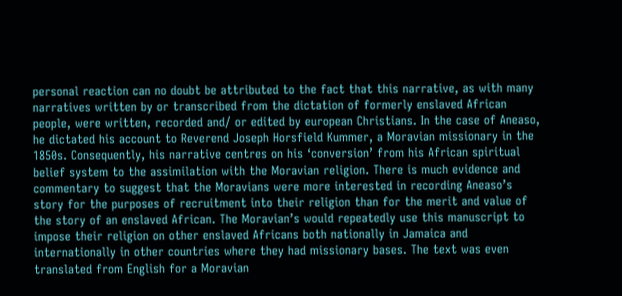personal reaction can no doubt be attributed to the fact that this narrative, as with many narratives written by or transcribed from the dictation of formerly enslaved African people, were written, recorded and/ or edited by european Christians. In the case of Aneaso, he dictated his account to Reverend Joseph Horsfield Kummer, a Moravian missionary in the 1850s. Consequently, his narrative centres on his ‘conversion’ from his African spiritual belief system to the assimilation with the Moravian religion. There is much evidence and commentary to suggest that the Moravians were more interested in recording Aneaso’s story for the purposes of recruitment into their religion than for the merit and value of the story of an enslaved African. The Moravian’s would repeatedly use this manuscript to impose their religion on other enslaved Africans both nationally in Jamaica and internationally in other countries where they had missionary bases. The text was even translated from English for a Moravian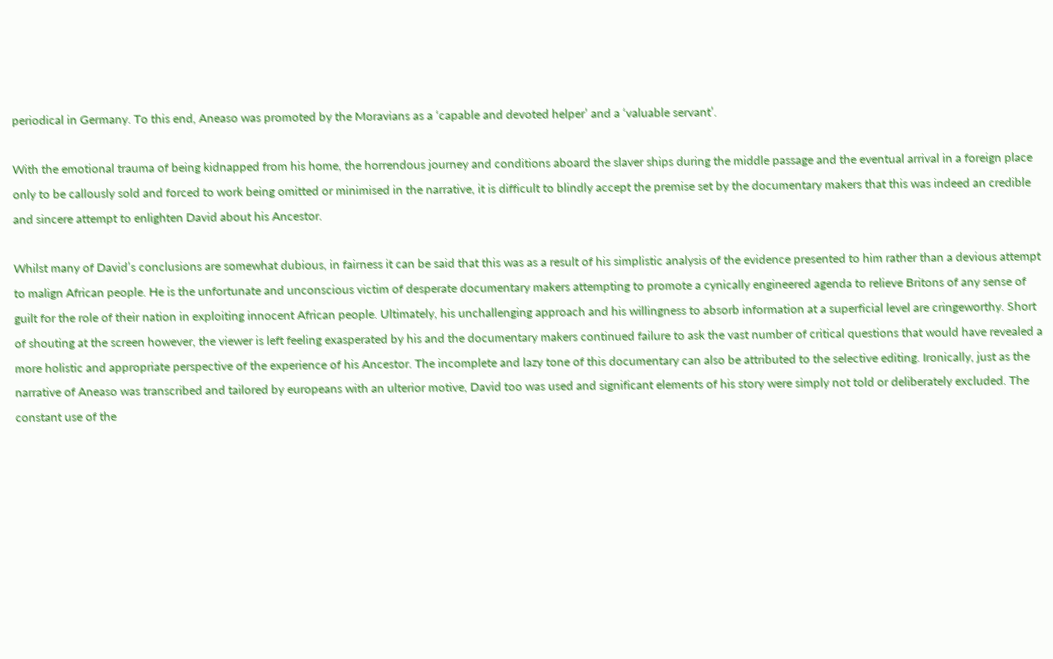periodical in Germany. To this end, Aneaso was promoted by the Moravians as a ‘capable and devoted helper’ and a ‘valuable servant’.

With the emotional trauma of being kidnapped from his home, the horrendous journey and conditions aboard the slaver ships during the middle passage and the eventual arrival in a foreign place only to be callously sold and forced to work being omitted or minimised in the narrative, it is difficult to blindly accept the premise set by the documentary makers that this was indeed an credible and sincere attempt to enlighten David about his Ancestor.

Whilst many of David’s conclusions are somewhat dubious, in fairness it can be said that this was as a result of his simplistic analysis of the evidence presented to him rather than a devious attempt to malign African people. He is the unfortunate and unconscious victim of desperate documentary makers attempting to promote a cynically engineered agenda to relieve Britons of any sense of guilt for the role of their nation in exploiting innocent African people. Ultimately, his unchallenging approach and his willingness to absorb information at a superficial level are cringeworthy. Short of shouting at the screen however, the viewer is left feeling exasperated by his and the documentary makers continued failure to ask the vast number of critical questions that would have revealed a more holistic and appropriate perspective of the experience of his Ancestor. The incomplete and lazy tone of this documentary can also be attributed to the selective editing. Ironically, just as the narrative of Aneaso was transcribed and tailored by europeans with an ulterior motive, David too was used and significant elements of his story were simply not told or deliberately excluded. The constant use of the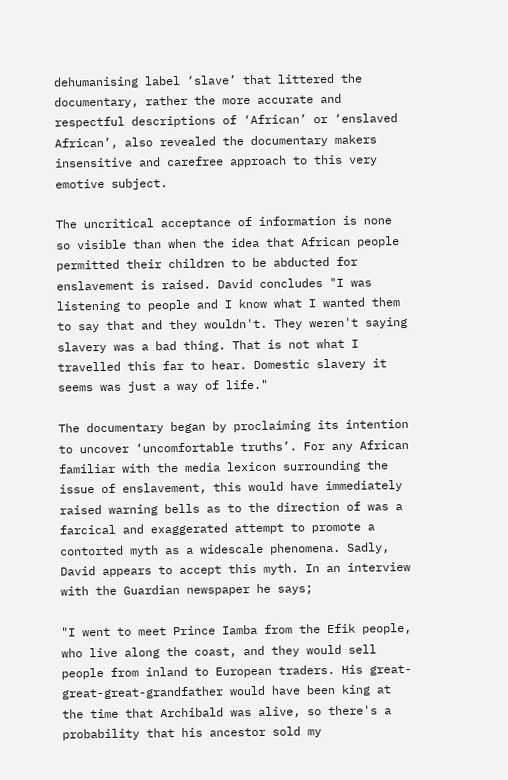dehumanising label ‘slave’ that littered the documentary, rather the more accurate and respectful descriptions of ‘African’ or ‘enslaved African’, also revealed the documentary makers insensitive and carefree approach to this very emotive subject.

The uncritical acceptance of information is none so visible than when the idea that African people permitted their children to be abducted for enslavement is raised. David concludes "I was listening to people and I know what I wanted them to say that and they wouldn't. They weren't saying slavery was a bad thing. That is not what I travelled this far to hear. Domestic slavery it seems was just a way of life."

The documentary began by proclaiming its intention to uncover ‘uncomfortable truths’. For any African familiar with the media lexicon surrounding the issue of enslavement, this would have immediately raised warning bells as to the direction of was a farcical and exaggerated attempt to promote a contorted myth as a widescale phenomena. Sadly, David appears to accept this myth. In an interview with the Guardian newspaper he says;

"I went to meet Prince Iamba from the Efik people, who live along the coast, and they would sell people from inland to European traders. His great-great-great-grandfather would have been king at the time that Archibald was alive, so there's a probability that his ancestor sold my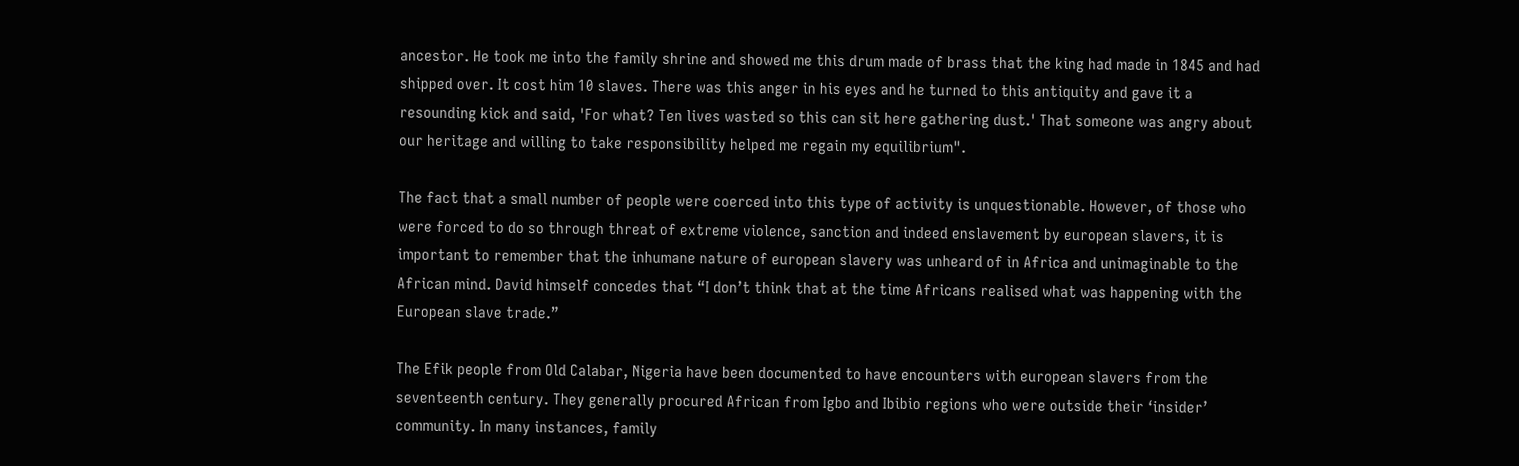ancestor. He took me into the family shrine and showed me this drum made of brass that the king had made in 1845 and had shipped over. It cost him 10 slaves. There was this anger in his eyes and he turned to this antiquity and gave it a resounding kick and said, 'For what? Ten lives wasted so this can sit here gathering dust.' That someone was angry about our heritage and willing to take responsibility helped me regain my equilibrium".

The fact that a small number of people were coerced into this type of activity is unquestionable. However, of those who were forced to do so through threat of extreme violence, sanction and indeed enslavement by european slavers, it is important to remember that the inhumane nature of european slavery was unheard of in Africa and unimaginable to the African mind. David himself concedes that “I don’t think that at the time Africans realised what was happening with the European slave trade.”

The Efik people from Old Calabar, Nigeria have been documented to have encounters with european slavers from the seventeenth century. They generally procured African from Igbo and Ibibio regions who were outside their ‘insider’ community. In many instances, family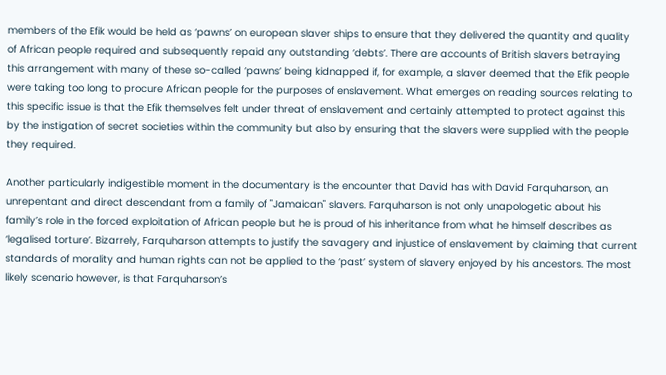members of the Efik would be held as ‘pawns’ on european slaver ships to ensure that they delivered the quantity and quality of African people required and subsequently repaid any outstanding ‘debts’. There are accounts of British slavers betraying this arrangement with many of these so-called ‘pawns’ being kidnapped if, for example, a slaver deemed that the Efik people were taking too long to procure African people for the purposes of enslavement. What emerges on reading sources relating to this specific issue is that the Efik themselves felt under threat of enslavement and certainly attempted to protect against this by the instigation of secret societies within the community but also by ensuring that the slavers were supplied with the people they required.

Another particularly indigestible moment in the documentary is the encounter that David has with David Farquharson, an unrepentant and direct descendant from a family of "Jamaican" slavers. Farquharson is not only unapologetic about his family’s role in the forced exploitation of African people but he is proud of his inheritance from what he himself describes as ‘legalised torture’. Bizarrely, Farquharson attempts to justify the savagery and injustice of enslavement by claiming that current standards of morality and human rights can not be applied to the ‘past’ system of slavery enjoyed by his ancestors. The most likely scenario however, is that Farquharson’s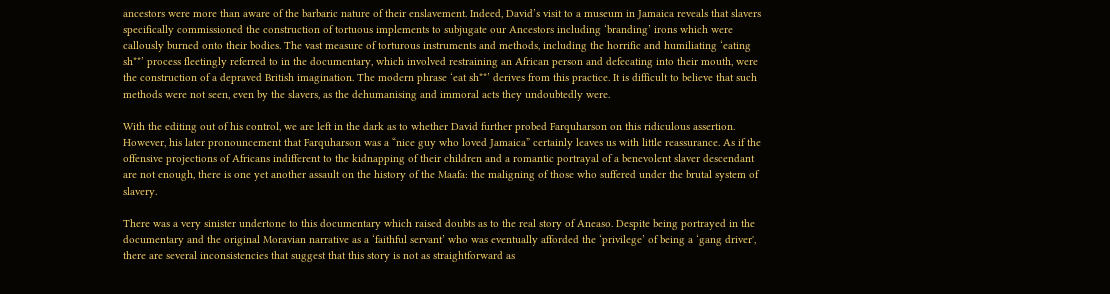ancestors were more than aware of the barbaric nature of their enslavement. Indeed, David’s visit to a museum in Jamaica reveals that slavers specifically commissioned the construction of tortuous implements to subjugate our Ancestors including ‘branding’ irons which were callously burned onto their bodies. The vast measure of torturous instruments and methods, including the horrific and humiliating ‘eating sh**’ process fleetingly referred to in the documentary, which involved restraining an African person and defecating into their mouth, were the construction of a depraved British imagination. The modern phrase ‘eat sh**’ derives from this practice. It is difficult to believe that such methods were not seen, even by the slavers, as the dehumanising and immoral acts they undoubtedly were.

With the editing out of his control, we are left in the dark as to whether David further probed Farquharson on this ridiculous assertion. However, his later pronouncement that Farquharson was a “nice guy who loved Jamaica” certainly leaves us with little reassurance. As if the offensive projections of Africans indifferent to the kidnapping of their children and a romantic portrayal of a benevolent slaver descendant are not enough, there is one yet another assault on the history of the Maafa: the maligning of those who suffered under the brutal system of slavery.

There was a very sinister undertone to this documentary which raised doubts as to the real story of Aneaso. Despite being portrayed in the documentary and the original Moravian narrative as a ‘faithful servant’ who was eventually afforded the ‘privilege’ of being a ‘gang driver', there are several inconsistencies that suggest that this story is not as straightforward as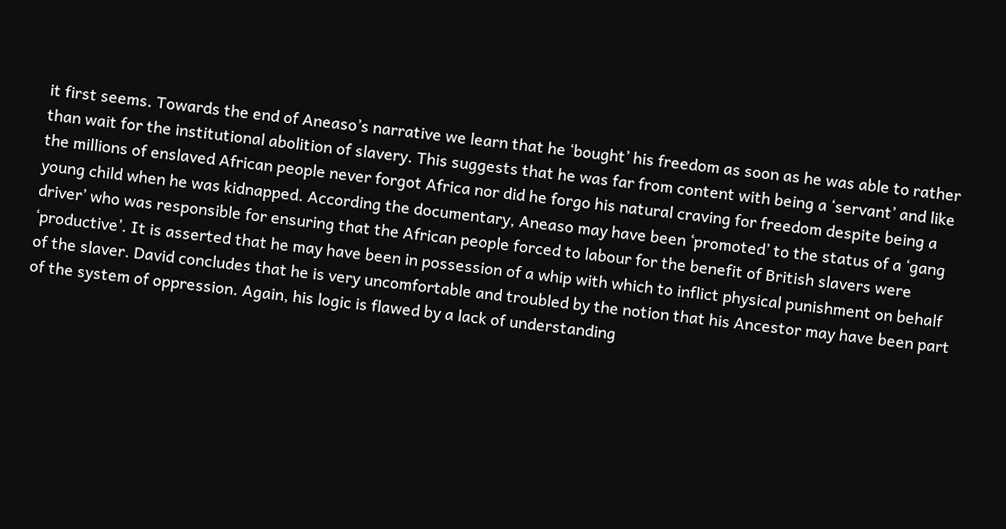it first seems. Towards the end of Aneaso’s narrative we learn that he ‘bought’ his freedom as soon as he was able to rather than wait for the institutional abolition of slavery. This suggests that he was far from content with being a ‘servant’ and like the millions of enslaved African people never forgot Africa nor did he forgo his natural craving for freedom despite being a young child when he was kidnapped. According the documentary, Aneaso may have been ‘promoted’ to the status of a ‘gang driver’ who was responsible for ensuring that the African people forced to labour for the benefit of British slavers were ‘productive’. It is asserted that he may have been in possession of a whip with which to inflict physical punishment on behalf of the slaver. David concludes that he is very uncomfortable and troubled by the notion that his Ancestor may have been part of the system of oppression. Again, his logic is flawed by a lack of understanding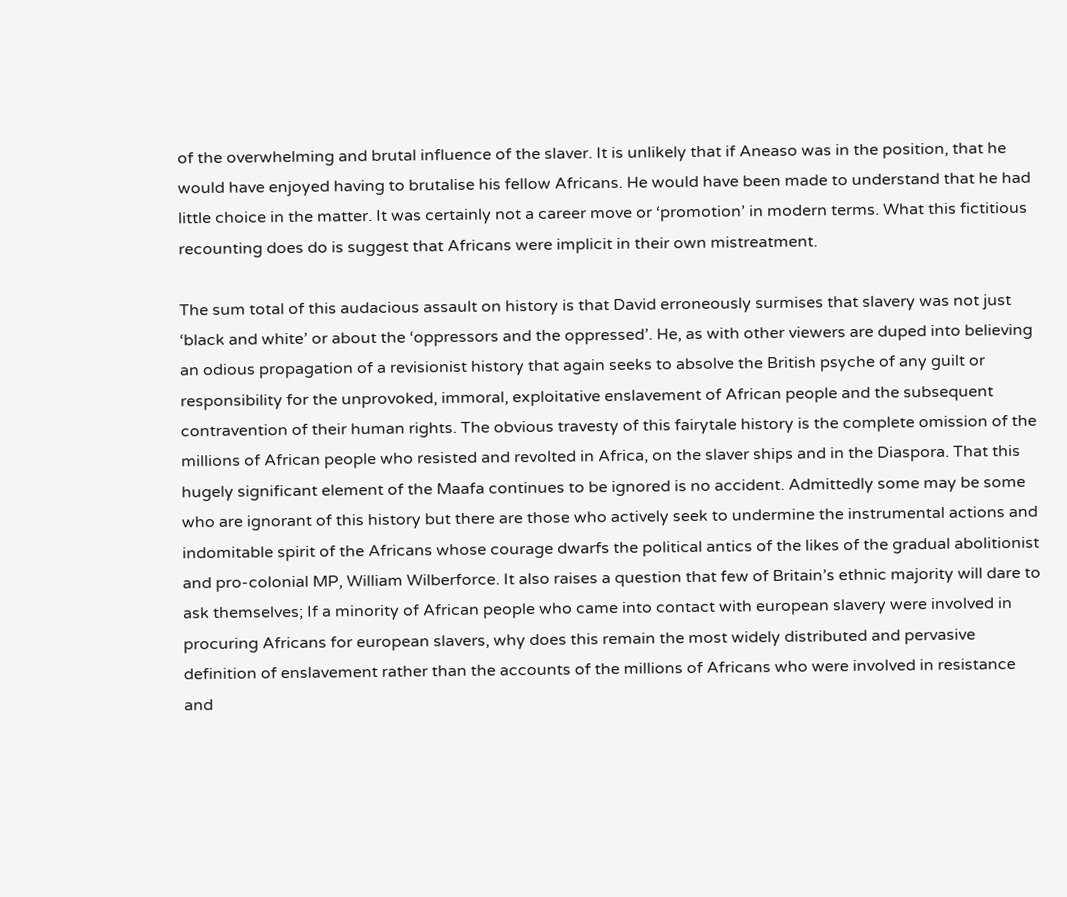of the overwhelming and brutal influence of the slaver. It is unlikely that if Aneaso was in the position, that he would have enjoyed having to brutalise his fellow Africans. He would have been made to understand that he had little choice in the matter. It was certainly not a career move or ‘promotion’ in modern terms. What this fictitious recounting does do is suggest that Africans were implicit in their own mistreatment.

The sum total of this audacious assault on history is that David erroneously surmises that slavery was not just ‘black and white’ or about the ‘oppressors and the oppressed’. He, as with other viewers are duped into believing an odious propagation of a revisionist history that again seeks to absolve the British psyche of any guilt or responsibility for the unprovoked, immoral, exploitative enslavement of African people and the subsequent contravention of their human rights. The obvious travesty of this fairytale history is the complete omission of the millions of African people who resisted and revolted in Africa, on the slaver ships and in the Diaspora. That this hugely significant element of the Maafa continues to be ignored is no accident. Admittedly some may be some who are ignorant of this history but there are those who actively seek to undermine the instrumental actions and indomitable spirit of the Africans whose courage dwarfs the political antics of the likes of the gradual abolitionist and pro-colonial MP, William Wilberforce. It also raises a question that few of Britain’s ethnic majority will dare to ask themselves; If a minority of African people who came into contact with european slavery were involved in procuring Africans for european slavers, why does this remain the most widely distributed and pervasive definition of enslavement rather than the accounts of the millions of Africans who were involved in resistance and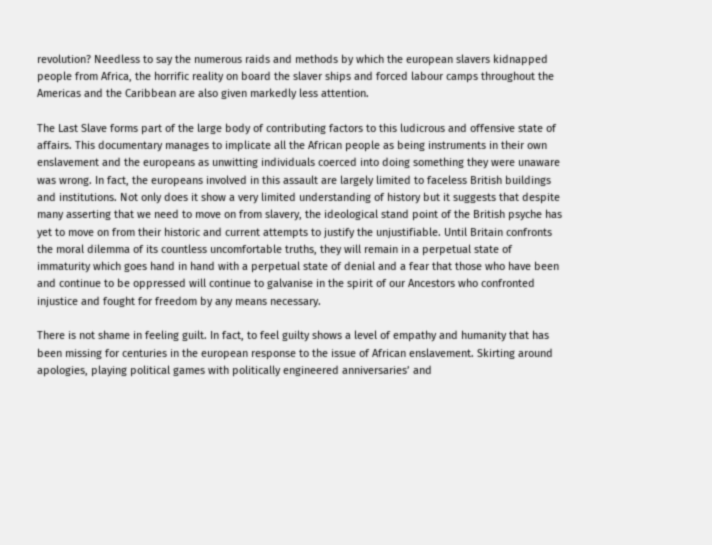revolution? Needless to say the numerous raids and methods by which the european slavers kidnapped people from Africa, the horrific reality on board the slaver ships and forced labour camps throughout the Americas and the Caribbean are also given markedly less attention.

The Last Slave forms part of the large body of contributing factors to this ludicrous and offensive state of affairs. This documentary manages to implicate all the African people as being instruments in their own enslavement and the europeans as unwitting individuals coerced into doing something they were unaware was wrong. In fact, the europeans involved in this assault are largely limited to faceless British buildings and institutions. Not only does it show a very limited understanding of history but it suggests that despite many asserting that we need to move on from slavery, the ideological stand point of the British psyche has yet to move on from their historic and current attempts to justify the unjustifiable. Until Britain confronts the moral dilemma of its countless uncomfortable truths, they will remain in a perpetual state of immaturity which goes hand in hand with a perpetual state of denial and a fear that those who have been and continue to be oppressed will continue to galvanise in the spirit of our Ancestors who confronted injustice and fought for freedom by any means necessary.

There is not shame in feeling guilt. In fact, to feel guilty shows a level of empathy and humanity that has been missing for centuries in the european response to the issue of African enslavement. Skirting around apologies, playing political games with politically engineered anniversaries’ and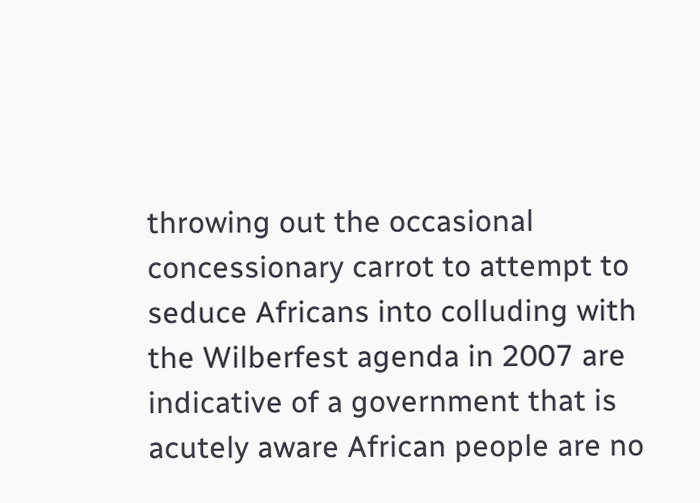throwing out the occasional concessionary carrot to attempt to seduce Africans into colluding with the Wilberfest agenda in 2007 are indicative of a government that is acutely aware African people are no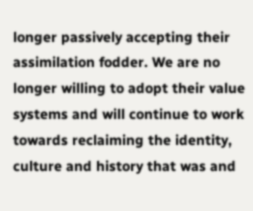longer passively accepting their assimilation fodder. We are no longer willing to adopt their value systems and will continue to work towards reclaiming the identity, culture and history that was and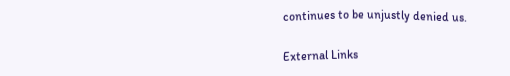continues to be unjustly denied us.

External Links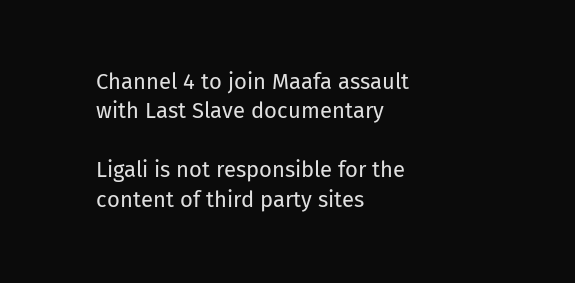Channel 4 to join Maafa assault with Last Slave documentary

Ligali is not responsible for the content of third party sites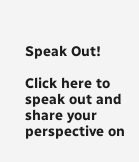Speak Out!

Click here to speak out and share your perspective on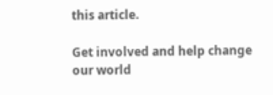this article.

Get involved and help change our world